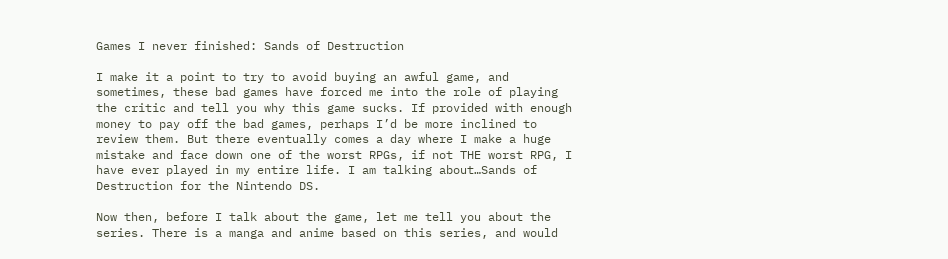Games I never finished: Sands of Destruction

I make it a point to try to avoid buying an awful game, and sometimes, these bad games have forced me into the role of playing the critic and tell you why this game sucks. If provided with enough money to pay off the bad games, perhaps I’d be more inclined to review them. But there eventually comes a day where I make a huge mistake and face down one of the worst RPGs, if not THE worst RPG, I have ever played in my entire life. I am talking about…Sands of Destruction for the Nintendo DS.

Now then, before I talk about the game, let me tell you about the series. There is a manga and anime based on this series, and would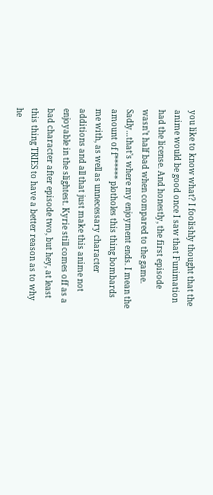you like to know what? I foolishly thought that the anime would be good once I saw that Funimation had the license. And honestly, the first episode wasn’t half bad when compared to the game. Sadly…that’s where my enjoyment ends. I mean the amount of f****** plotholes this thing bombards me with, as well as unnecessary character additions and all that just make this anime not enjoyable in the slightest. Kyrie still comes off as a bad character after episode two, but hey, at least this thing TRIES to have a better reason as to why he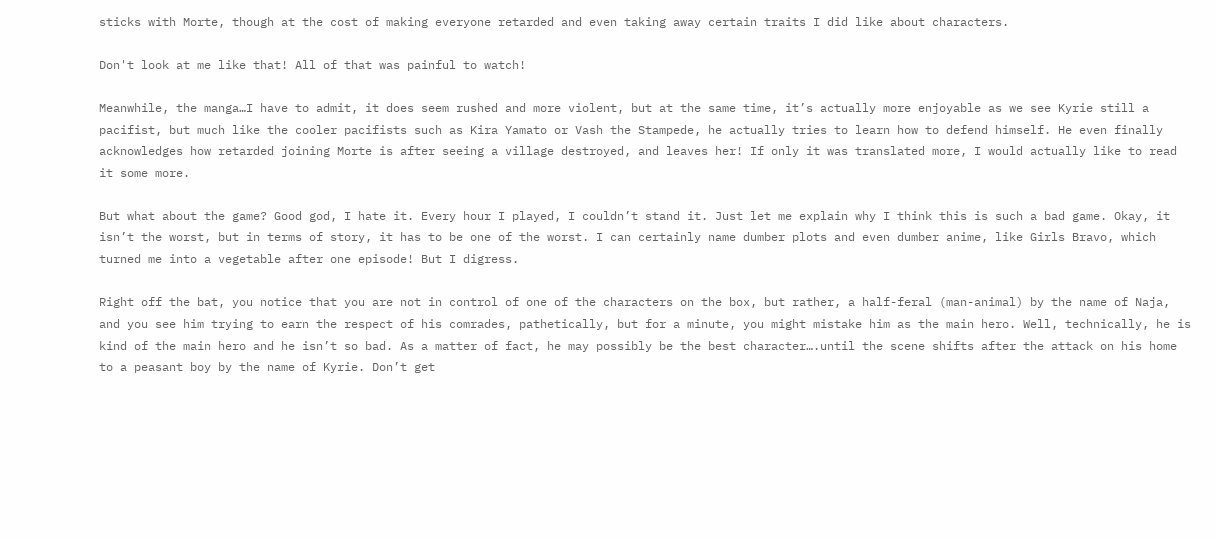sticks with Morte, though at the cost of making everyone retarded and even taking away certain traits I did like about characters.

Don't look at me like that! All of that was painful to watch!

Meanwhile, the manga…I have to admit, it does seem rushed and more violent, but at the same time, it’s actually more enjoyable as we see Kyrie still a pacifist, but much like the cooler pacifists such as Kira Yamato or Vash the Stampede, he actually tries to learn how to defend himself. He even finally acknowledges how retarded joining Morte is after seeing a village destroyed, and leaves her! If only it was translated more, I would actually like to read it some more.

But what about the game? Good god, I hate it. Every hour I played, I couldn’t stand it. Just let me explain why I think this is such a bad game. Okay, it isn’t the worst, but in terms of story, it has to be one of the worst. I can certainly name dumber plots and even dumber anime, like Girls Bravo, which turned me into a vegetable after one episode! But I digress.

Right off the bat, you notice that you are not in control of one of the characters on the box, but rather, a half-feral (man-animal) by the name of Naja, and you see him trying to earn the respect of his comrades, pathetically, but for a minute, you might mistake him as the main hero. Well, technically, he is kind of the main hero and he isn’t so bad. As a matter of fact, he may possibly be the best character….until the scene shifts after the attack on his home to a peasant boy by the name of Kyrie. Don’t get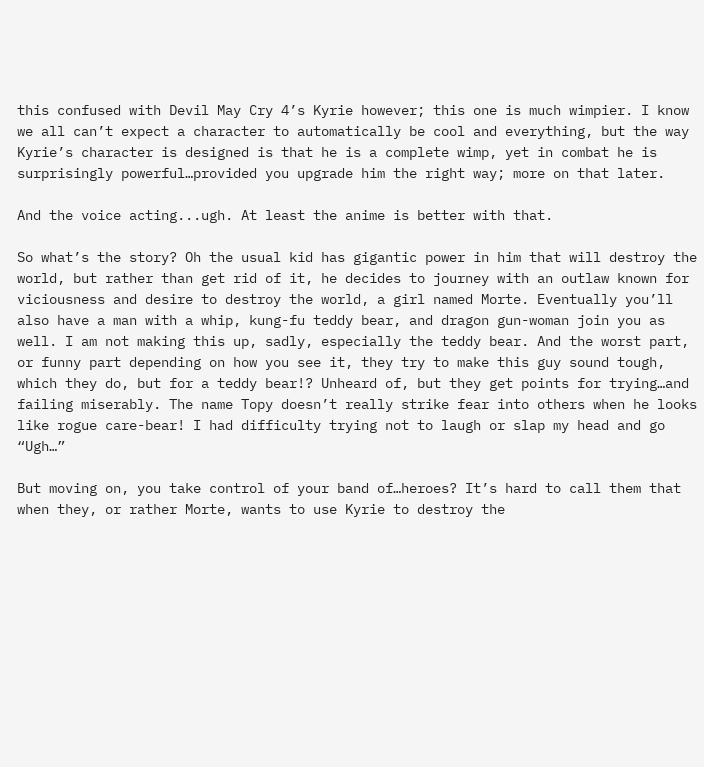this confused with Devil May Cry 4’s Kyrie however; this one is much wimpier. I know we all can’t expect a character to automatically be cool and everything, but the way Kyrie’s character is designed is that he is a complete wimp, yet in combat he is surprisingly powerful…provided you upgrade him the right way; more on that later.

And the voice acting...ugh. At least the anime is better with that.

So what’s the story? Oh the usual kid has gigantic power in him that will destroy the world, but rather than get rid of it, he decides to journey with an outlaw known for viciousness and desire to destroy the world, a girl named Morte. Eventually you’ll also have a man with a whip, kung-fu teddy bear, and dragon gun-woman join you as well. I am not making this up, sadly, especially the teddy bear. And the worst part, or funny part depending on how you see it, they try to make this guy sound tough, which they do, but for a teddy bear!? Unheard of, but they get points for trying…and failing miserably. The name Topy doesn’t really strike fear into others when he looks like rogue care-bear! I had difficulty trying not to laugh or slap my head and go “Ugh…”

But moving on, you take control of your band of…heroes? It’s hard to call them that when they, or rather Morte, wants to use Kyrie to destroy the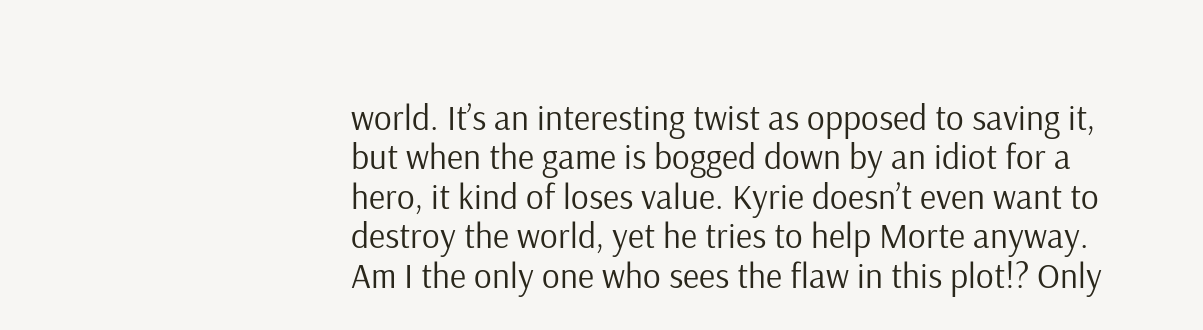world. It’s an interesting twist as opposed to saving it, but when the game is bogged down by an idiot for a hero, it kind of loses value. Kyrie doesn’t even want to destroy the world, yet he tries to help Morte anyway. Am I the only one who sees the flaw in this plot!? Only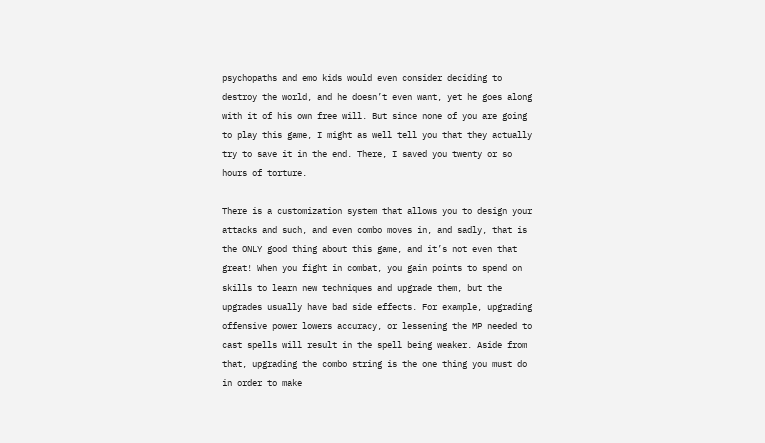psychopaths and emo kids would even consider deciding to destroy the world, and he doesn’t even want, yet he goes along with it of his own free will. But since none of you are going to play this game, I might as well tell you that they actually try to save it in the end. There, I saved you twenty or so hours of torture.

There is a customization system that allows you to design your attacks and such, and even combo moves in, and sadly, that is the ONLY good thing about this game, and it’s not even that great! When you fight in combat, you gain points to spend on skills to learn new techniques and upgrade them, but the upgrades usually have bad side effects. For example, upgrading offensive power lowers accuracy, or lessening the MP needed to cast spells will result in the spell being weaker. Aside from that, upgrading the combo string is the one thing you must do in order to make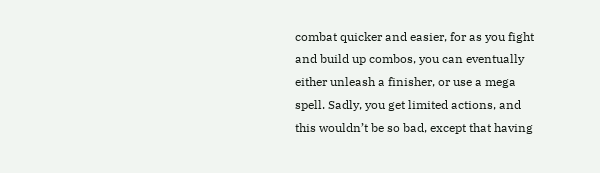combat quicker and easier, for as you fight and build up combos, you can eventually either unleash a finisher, or use a mega spell. Sadly, you get limited actions, and this wouldn’t be so bad, except that having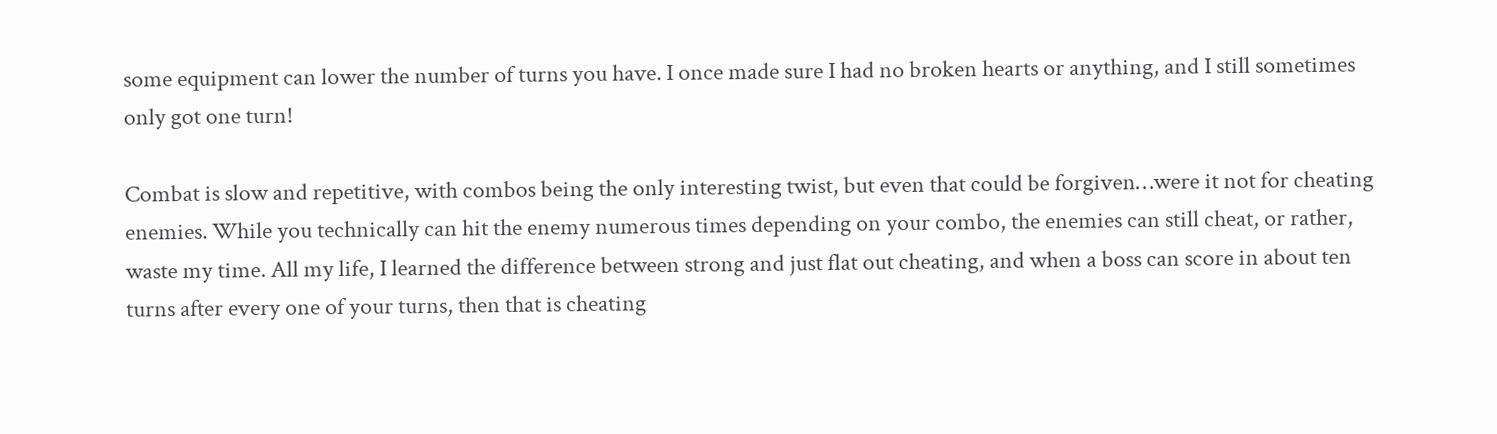some equipment can lower the number of turns you have. I once made sure I had no broken hearts or anything, and I still sometimes only got one turn!

Combat is slow and repetitive, with combos being the only interesting twist, but even that could be forgiven…were it not for cheating enemies. While you technically can hit the enemy numerous times depending on your combo, the enemies can still cheat, or rather, waste my time. All my life, I learned the difference between strong and just flat out cheating, and when a boss can score in about ten turns after every one of your turns, then that is cheating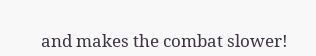and makes the combat slower!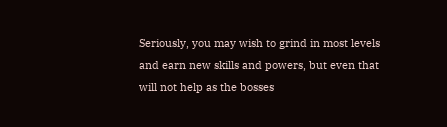Seriously, you may wish to grind in most levels and earn new skills and powers, but even that will not help as the bosses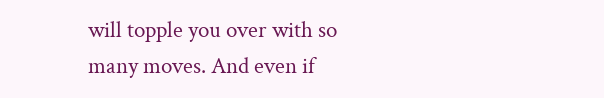will topple you over with so many moves. And even if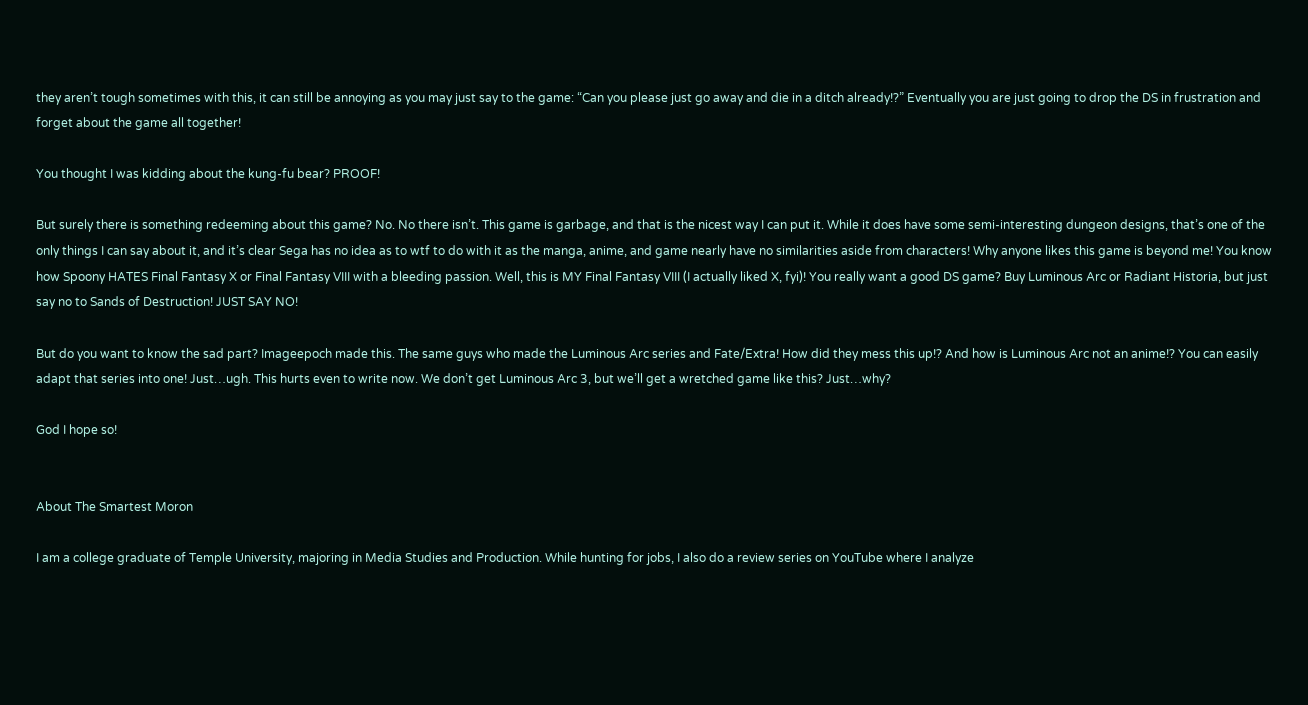they aren’t tough sometimes with this, it can still be annoying as you may just say to the game: “Can you please just go away and die in a ditch already!?” Eventually you are just going to drop the DS in frustration and forget about the game all together!

You thought I was kidding about the kung-fu bear? PROOF!

But surely there is something redeeming about this game? No. No there isn’t. This game is garbage, and that is the nicest way I can put it. While it does have some semi-interesting dungeon designs, that’s one of the only things I can say about it, and it’s clear Sega has no idea as to wtf to do with it as the manga, anime, and game nearly have no similarities aside from characters! Why anyone likes this game is beyond me! You know how Spoony HATES Final Fantasy X or Final Fantasy VIII with a bleeding passion. Well, this is MY Final Fantasy VIII (I actually liked X, fyi)! You really want a good DS game? Buy Luminous Arc or Radiant Historia, but just say no to Sands of Destruction! JUST SAY NO!

But do you want to know the sad part? Imageepoch made this. The same guys who made the Luminous Arc series and Fate/Extra! How did they mess this up!? And how is Luminous Arc not an anime!? You can easily adapt that series into one! Just…ugh. This hurts even to write now. We don’t get Luminous Arc 3, but we’ll get a wretched game like this? Just…why?

God I hope so!


About The Smartest Moron

I am a college graduate of Temple University, majoring in Media Studies and Production. While hunting for jobs, I also do a review series on YouTube where I analyze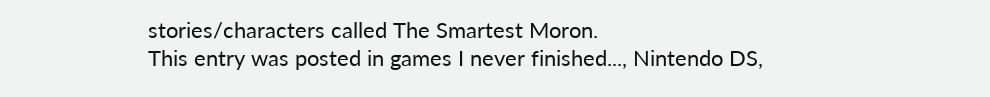stories/characters called The Smartest Moron.
This entry was posted in games I never finished..., Nintendo DS,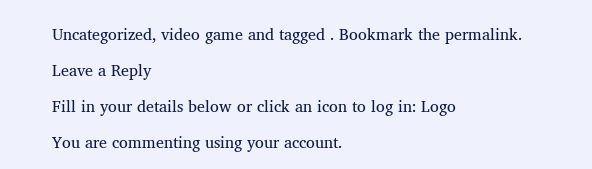Uncategorized, video game and tagged . Bookmark the permalink.

Leave a Reply

Fill in your details below or click an icon to log in: Logo

You are commenting using your account.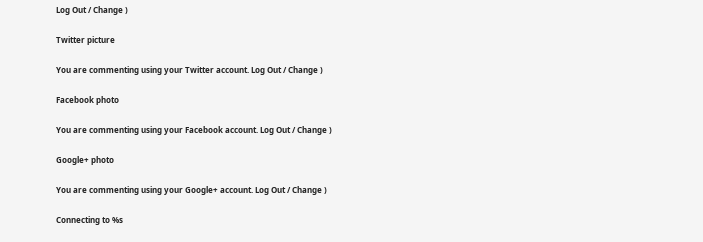Log Out / Change )

Twitter picture

You are commenting using your Twitter account. Log Out / Change )

Facebook photo

You are commenting using your Facebook account. Log Out / Change )

Google+ photo

You are commenting using your Google+ account. Log Out / Change )

Connecting to %s